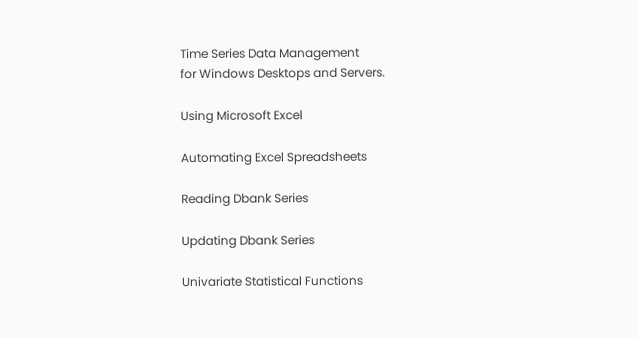Time Series Data Management
for Windows Desktops and Servers.

Using Microsoft Excel

Automating Excel Spreadsheets

Reading Dbank Series

Updating Dbank Series

Univariate Statistical Functions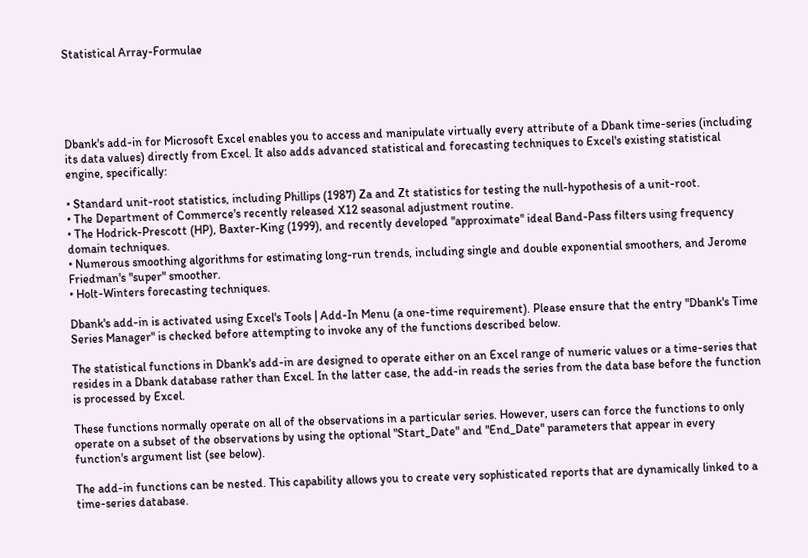Statistical Array-Formulae





Dbank's add-in for Microsoft Excel enables you to access and manipulate virtually every attribute of a Dbank time-series (including its data values) directly from Excel. It also adds advanced statistical and forecasting techniques to Excel's existing statistical engine, specifically:

• Standard unit-root statistics, including Phillips (1987) Za and Zt statistics for testing the null-hypothesis of a unit-root.
• The Department of Commerce's recently released X12 seasonal adjustment routine.
• The Hodrick-Prescott (HP), Baxter-King (1999), and recently developed "approximate" ideal Band-Pass filters using frequency domain techniques.
• Numerous smoothing algorithms for estimating long-run trends, including single and double exponential smoothers, and Jerome Friedman's "super" smoother.
• Holt-Winters forecasting techniques.

Dbank's add-in is activated using Excel's Tools | Add-In Menu (a one-time requirement). Please ensure that the entry "Dbank's Time Series Manager" is checked before attempting to invoke any of the functions described below.

The statistical functions in Dbank's add-in are designed to operate either on an Excel range of numeric values or a time-series that resides in a Dbank database rather than Excel. In the latter case, the add-in reads the series from the data base before the function is processed by Excel.

These functions normally operate on all of the observations in a particular series. However, users can force the functions to only operate on a subset of the observations by using the optional "Start_Date" and "End_Date" parameters that appear in every function's argument list (see below).

The add-in functions can be nested. This capability allows you to create very sophisticated reports that are dynamically linked to a time-series database.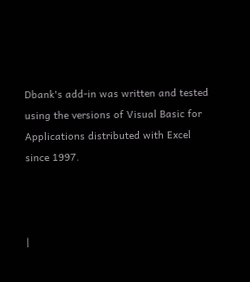Dbank's add-in was written and tested using the versions of Visual Basic for Applications distributed with Excel since 1997.



|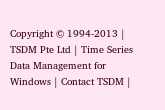Copyright © 1994-2013 | TSDM Pte Ltd | Time Series Data Management for Windows | Contact TSDM |